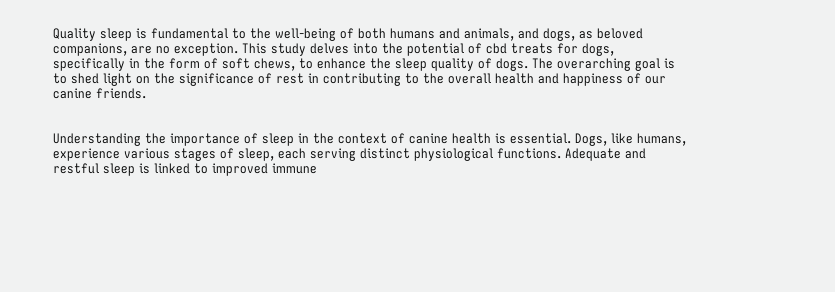Quality sleep is fundamental to the well-being of both humans and animals, and dogs, as beloved companions, are no exception. This study delves into the potential of cbd treats for dogs, specifically in the form of soft chews, to enhance the sleep quality of dogs. The overarching goal is to shed light on the significance of rest in contributing to the overall health and happiness of our canine friends.


Understanding the importance of sleep in the context of canine health is essential. Dogs, like humans, experience various stages of sleep, each serving distinct physiological functions. Adequate and restful sleep is linked to improved immune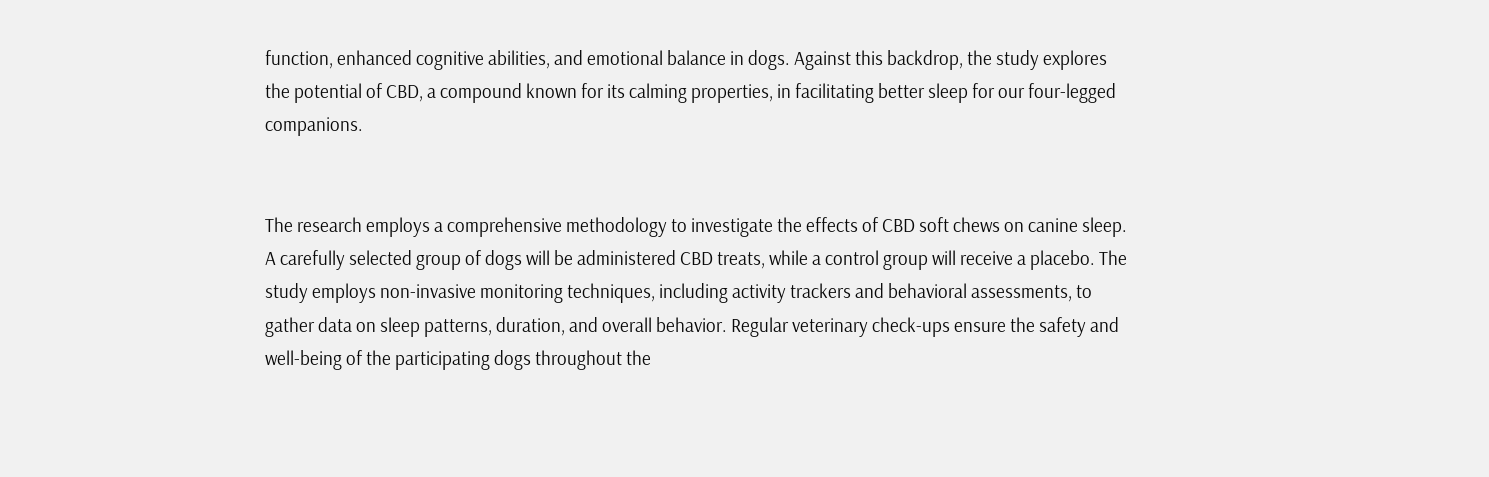function, enhanced cognitive abilities, and emotional balance in dogs. Against this backdrop, the study explores the potential of CBD, a compound known for its calming properties, in facilitating better sleep for our four-legged companions.


The research employs a comprehensive methodology to investigate the effects of CBD soft chews on canine sleep. A carefully selected group of dogs will be administered CBD treats, while a control group will receive a placebo. The study employs non-invasive monitoring techniques, including activity trackers and behavioral assessments, to gather data on sleep patterns, duration, and overall behavior. Regular veterinary check-ups ensure the safety and well-being of the participating dogs throughout the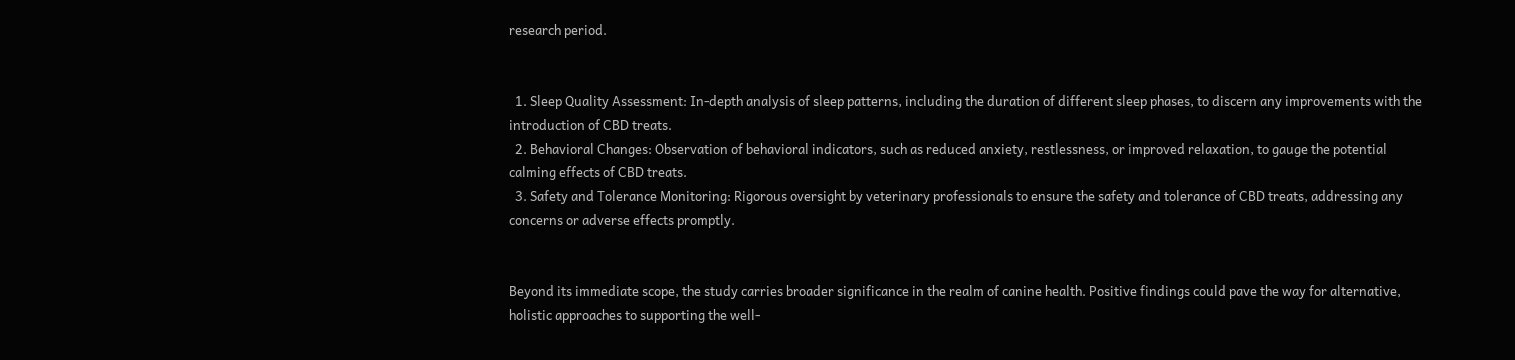research period.


  1. Sleep Quality Assessment: In-depth analysis of sleep patterns, including the duration of different sleep phases, to discern any improvements with the introduction of CBD treats.
  2. Behavioral Changes: Observation of behavioral indicators, such as reduced anxiety, restlessness, or improved relaxation, to gauge the potential calming effects of CBD treats.
  3. Safety and Tolerance Monitoring: Rigorous oversight by veterinary professionals to ensure the safety and tolerance of CBD treats, addressing any concerns or adverse effects promptly.


Beyond its immediate scope, the study carries broader significance in the realm of canine health. Positive findings could pave the way for alternative, holistic approaches to supporting the well-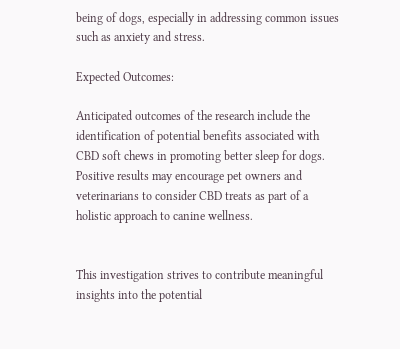being of dogs, especially in addressing common issues such as anxiety and stress.

Expected Outcomes:

Anticipated outcomes of the research include the identification of potential benefits associated with CBD soft chews in promoting better sleep for dogs. Positive results may encourage pet owners and veterinarians to consider CBD treats as part of a holistic approach to canine wellness.


This investigation strives to contribute meaningful insights into the potential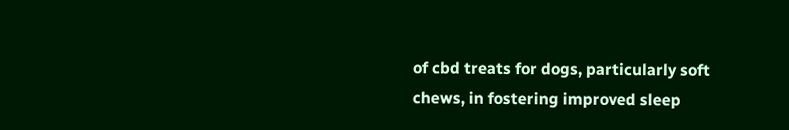of cbd treats for dogs, particularly soft chews, in fostering improved sleep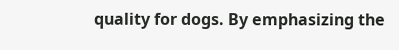quality for dogs. By emphasizing the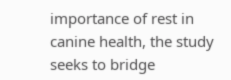importance of rest in canine health, the study seeks to bridge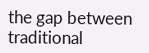the gap between traditional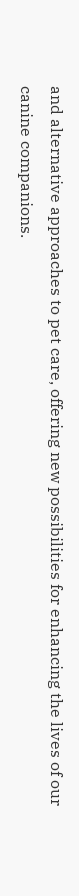and alternative approaches to pet care, offering new possibilities for enhancing the lives of our canine companions.